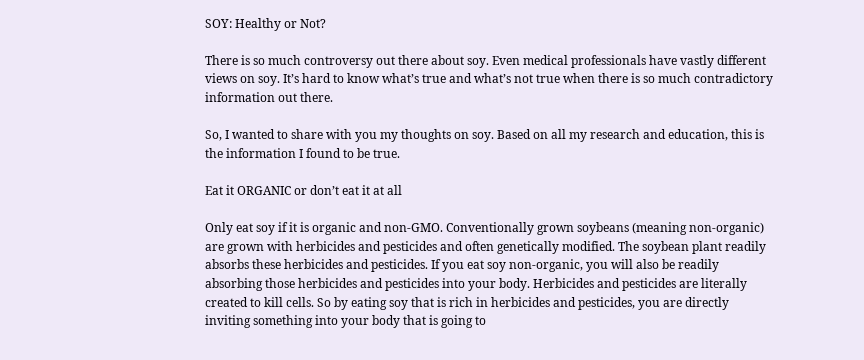SOY: Healthy or Not?

There is so much controversy out there about soy. Even medical professionals have vastly different views on soy. It’s hard to know what’s true and what’s not true when there is so much contradictory information out there.

So, I wanted to share with you my thoughts on soy. Based on all my research and education, this is the information I found to be true.

Eat it ORGANIC or don’t eat it at all

Only eat soy if it is organic and non-GMO. Conventionally grown soybeans (meaning non-organic) are grown with herbicides and pesticides and often genetically modified. The soybean plant readily absorbs these herbicides and pesticides. If you eat soy non-organic, you will also be readily absorbing those herbicides and pesticides into your body. Herbicides and pesticides are literally created to kill cells. So by eating soy that is rich in herbicides and pesticides, you are directly inviting something into your body that is going to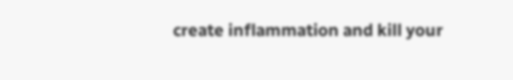create inflammation and kill your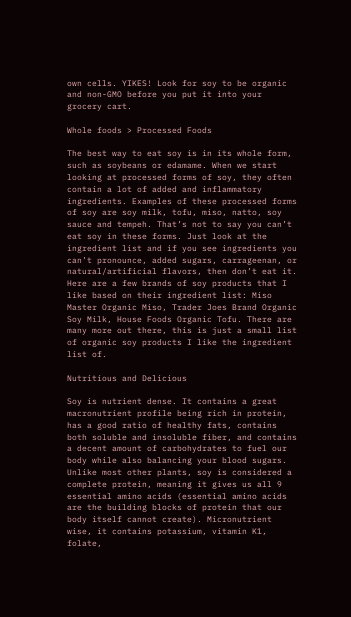own cells. YIKES! Look for soy to be organic and non-GMO before you put it into your grocery cart.

Whole foods > Processed Foods

The best way to eat soy is in its whole form, such as soybeans or edamame. When we start looking at processed forms of soy, they often contain a lot of added and inflammatory ingredients. Examples of these processed forms of soy are soy milk, tofu, miso, natto, soy sauce and tempeh. That’s not to say you can’t eat soy in these forms. Just look at the ingredient list and if you see ingredients you can’t pronounce, added sugars, carrageenan, or natural/artificial flavors, then don’t eat it. Here are a few brands of soy products that I like based on their ingredient list: Miso Master Organic Miso, Trader Joes Brand Organic Soy Milk, House Foods Organic Tofu. There are many more out there, this is just a small list of organic soy products I like the ingredient list of.

Nutritious and Delicious

Soy is nutrient dense. It contains a great macronutrient profile being rich in protein, has a good ratio of healthy fats, contains both soluble and insoluble fiber, and contains a decent amount of carbohydrates to fuel our body while also balancing your blood sugars. Unlike most other plants, soy is considered a complete protein, meaning it gives us all 9 essential amino acids (essential amino acids are the building blocks of protein that our body itself cannot create). Micronutrient wise, it contains potassium, vitamin K1, folate,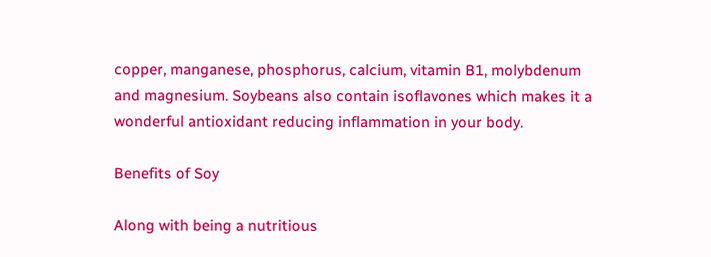copper, manganese, phosphorus, calcium, vitamin B1, molybdenum and magnesium. Soybeans also contain isoflavones which makes it a wonderful antioxidant reducing inflammation in your body.

Benefits of Soy

Along with being a nutritious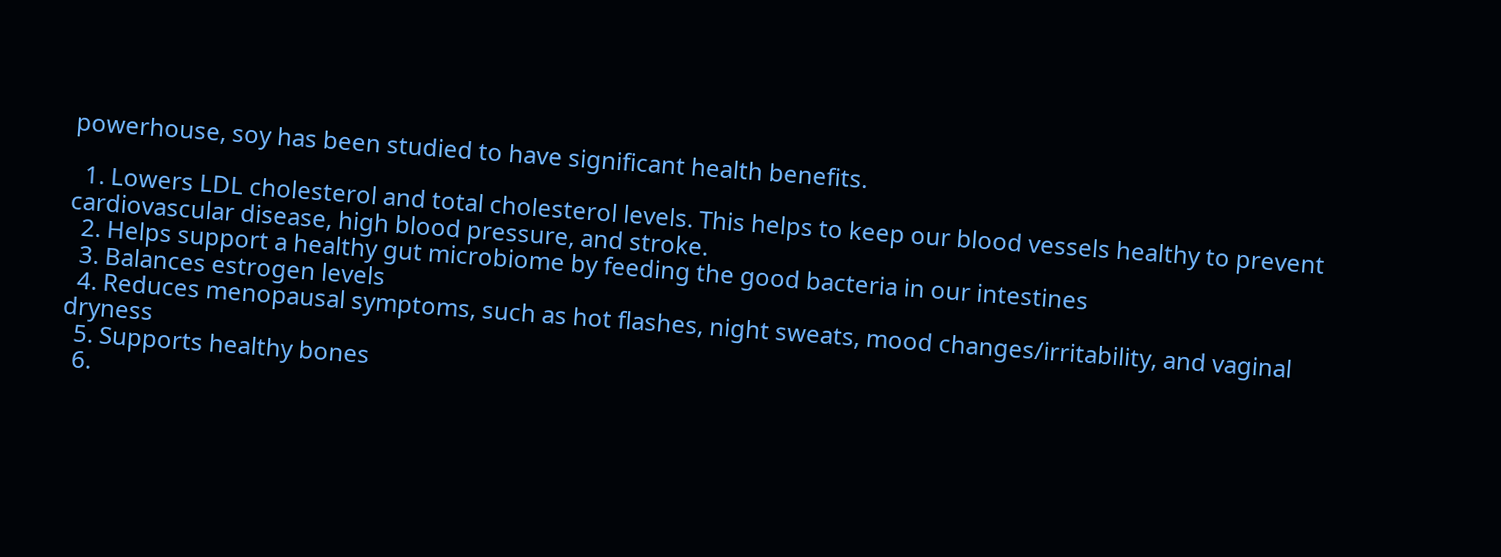powerhouse, soy has been studied to have significant health benefits.

  1. Lowers LDL cholesterol and total cholesterol levels. This helps to keep our blood vessels healthy to prevent cardiovascular disease, high blood pressure, and stroke.
  2. Helps support a healthy gut microbiome by feeding the good bacteria in our intestines
  3. Balances estrogen levels
  4. Reduces menopausal symptoms, such as hot flashes, night sweats, mood changes/irritability, and vaginal dryness
  5. Supports healthy bones
  6.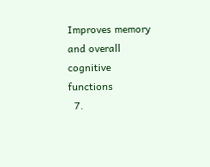Improves memory and overall cognitive functions
  7.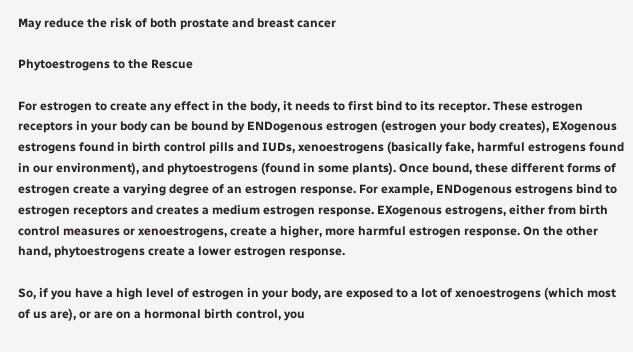May reduce the risk of both prostate and breast cancer

Phytoestrogens to the Rescue

For estrogen to create any effect in the body, it needs to first bind to its receptor. These estrogen receptors in your body can be bound by ENDogenous estrogen (estrogen your body creates), EXogenous estrogens found in birth control pills and IUDs, xenoestrogens (basically fake, harmful estrogens found in our environment), and phytoestrogens (found in some plants). Once bound, these different forms of estrogen create a varying degree of an estrogen response. For example, ENDogenous estrogens bind to estrogen receptors and creates a medium estrogen response. EXogenous estrogens, either from birth control measures or xenoestrogens, create a higher, more harmful estrogen response. On the other hand, phytoestrogens create a lower estrogen response.

So, if you have a high level of estrogen in your body, are exposed to a lot of xenoestrogens (which most of us are), or are on a hormonal birth control, you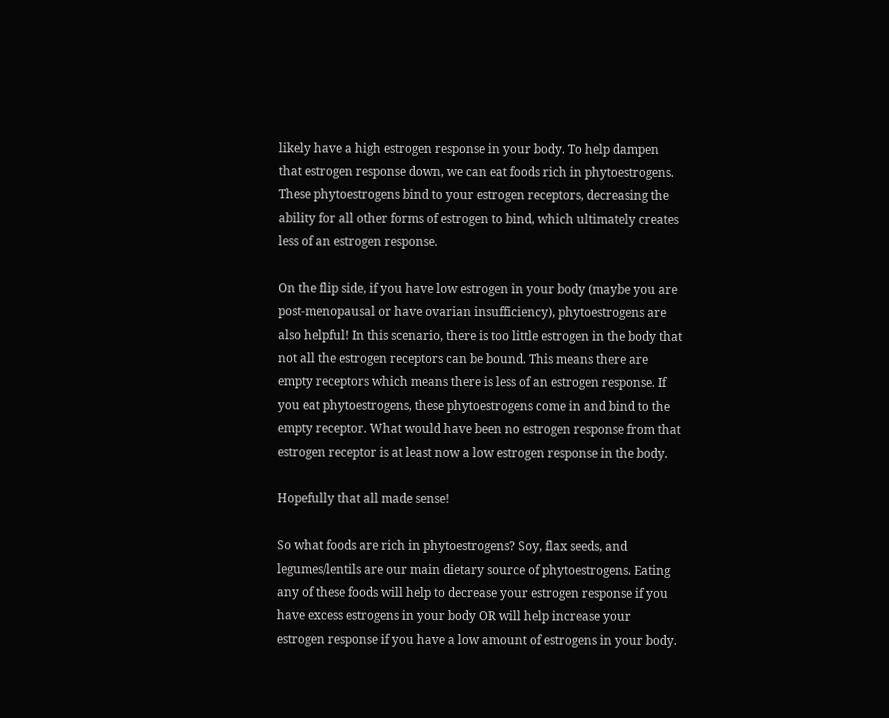likely have a high estrogen response in your body. To help dampen that estrogen response down, we can eat foods rich in phytoestrogens. These phytoestrogens bind to your estrogen receptors, decreasing the ability for all other forms of estrogen to bind, which ultimately creates less of an estrogen response.

On the flip side, if you have low estrogen in your body (maybe you are post-menopausal or have ovarian insufficiency), phytoestrogens are also helpful! In this scenario, there is too little estrogen in the body that not all the estrogen receptors can be bound. This means there are empty receptors which means there is less of an estrogen response. If you eat phytoestrogens, these phytoestrogens come in and bind to the empty receptor. What would have been no estrogen response from that estrogen receptor is at least now a low estrogen response in the body.

Hopefully that all made sense!

So what foods are rich in phytoestrogens? Soy, flax seeds, and legumes/lentils are our main dietary source of phytoestrogens. Eating any of these foods will help to decrease your estrogen response if you have excess estrogens in your body OR will help increase your estrogen response if you have a low amount of estrogens in your body.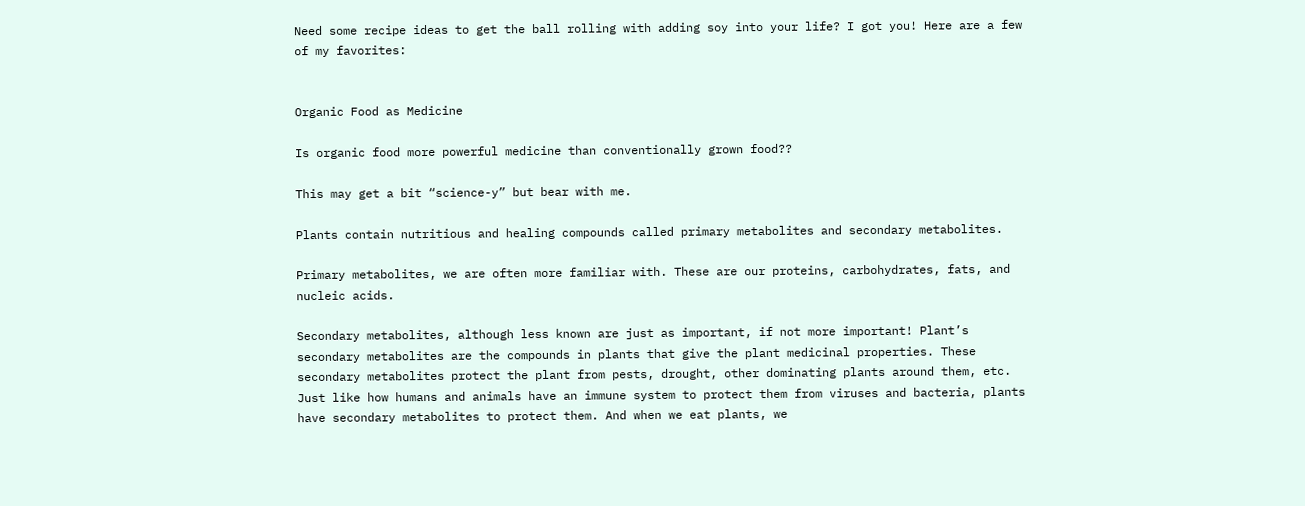Need some recipe ideas to get the ball rolling with adding soy into your life? I got you! Here are a few of my favorites:


Organic Food as Medicine

Is organic food more powerful medicine than conventionally grown food??

This may get a bit “science-y” but bear with me.

Plants contain nutritious and healing compounds called primary metabolites and secondary metabolites.

Primary metabolites, we are often more familiar with. These are our proteins, carbohydrates, fats, and nucleic acids.

Secondary metabolites, although less known are just as important, if not more important! Plant’s secondary metabolites are the compounds in plants that give the plant medicinal properties. These secondary metabolites protect the plant from pests, drought, other dominating plants around them, etc. Just like how humans and animals have an immune system to protect them from viruses and bacteria, plants have secondary metabolites to protect them. And when we eat plants, we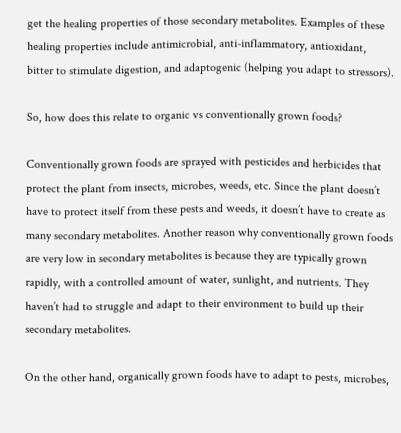get the healing properties of those secondary metabolites. Examples of these healing properties include antimicrobial, anti-inflammatory, antioxidant, bitter to stimulate digestion, and adaptogenic (helping you adapt to stressors).

So, how does this relate to organic vs conventionally grown foods?

Conventionally grown foods are sprayed with pesticides and herbicides that protect the plant from insects, microbes, weeds, etc. Since the plant doesn’t have to protect itself from these pests and weeds, it doesn’t have to create as many secondary metabolites. Another reason why conventionally grown foods are very low in secondary metabolites is because they are typically grown rapidly, with a controlled amount of water, sunlight, and nutrients. They haven’t had to struggle and adapt to their environment to build up their secondary metabolites.

On the other hand, organically grown foods have to adapt to pests, microbes,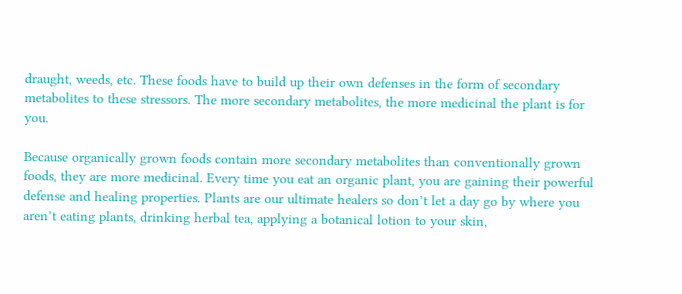draught, weeds, etc. These foods have to build up their own defenses in the form of secondary metabolites to these stressors. The more secondary metabolites, the more medicinal the plant is for you.

Because organically grown foods contain more secondary metabolites than conventionally grown foods, they are more medicinal. Every time you eat an organic plant, you are gaining their powerful defense and healing properties. Plants are our ultimate healers so don’t let a day go by where you aren’t eating plants, drinking herbal tea, applying a botanical lotion to your skin,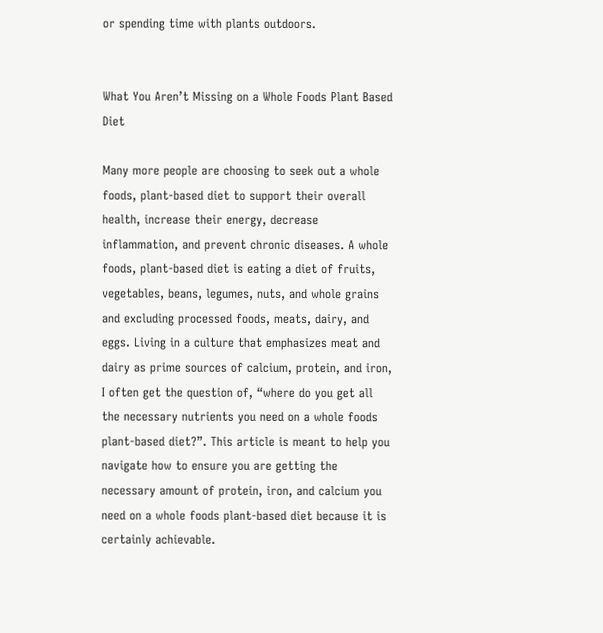or spending time with plants outdoors.


What You Aren’t Missing on a Whole Foods Plant Based Diet

Many more people are choosing to seek out a whole foods, plant-based diet to support their overall health, increase their energy, decrease inflammation, and prevent chronic diseases. A whole foods, plant-based diet is eating a diet of fruits, vegetables, beans, legumes, nuts, and whole grains and excluding processed foods, meats, dairy, and eggs. Living in a culture that emphasizes meat and dairy as prime sources of calcium, protein, and iron, I often get the question of, “where do you get all the necessary nutrients you need on a whole foods plant-based diet?”. This article is meant to help you navigate how to ensure you are getting the necessary amount of protein, iron, and calcium you need on a whole foods plant-based diet because it is certainly achievable.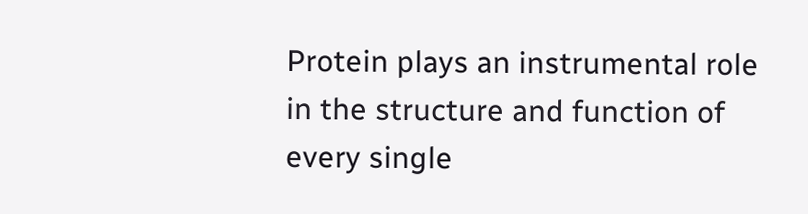Protein plays an instrumental role in the structure and function of every single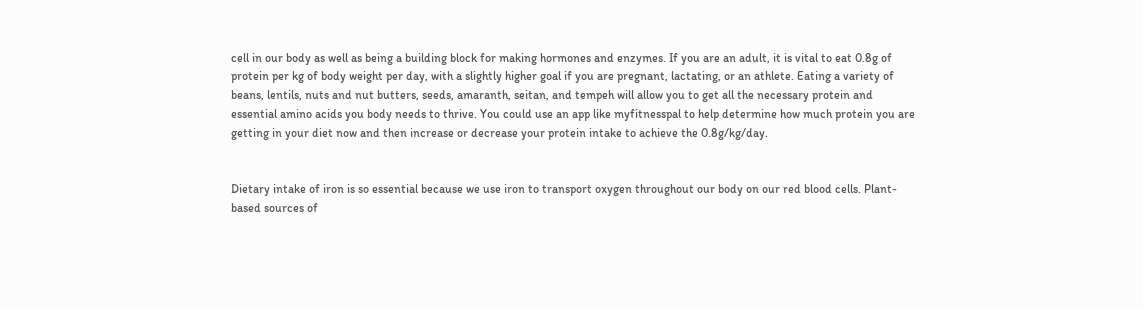cell in our body as well as being a building block for making hormones and enzymes. If you are an adult, it is vital to eat 0.8g of protein per kg of body weight per day, with a slightly higher goal if you are pregnant, lactating, or an athlete. Eating a variety of beans, lentils, nuts and nut butters, seeds, amaranth, seitan, and tempeh will allow you to get all the necessary protein and essential amino acids you body needs to thrive. You could use an app like myfitnesspal to help determine how much protein you are getting in your diet now and then increase or decrease your protein intake to achieve the 0.8g/kg/day.


Dietary intake of iron is so essential because we use iron to transport oxygen throughout our body on our red blood cells. Plant-based sources of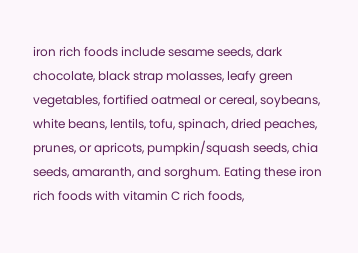iron rich foods include sesame seeds, dark chocolate, black strap molasses, leafy green vegetables, fortified oatmeal or cereal, soybeans, white beans, lentils, tofu, spinach, dried peaches, prunes, or apricots, pumpkin/squash seeds, chia seeds, amaranth, and sorghum. Eating these iron rich foods with vitamin C rich foods,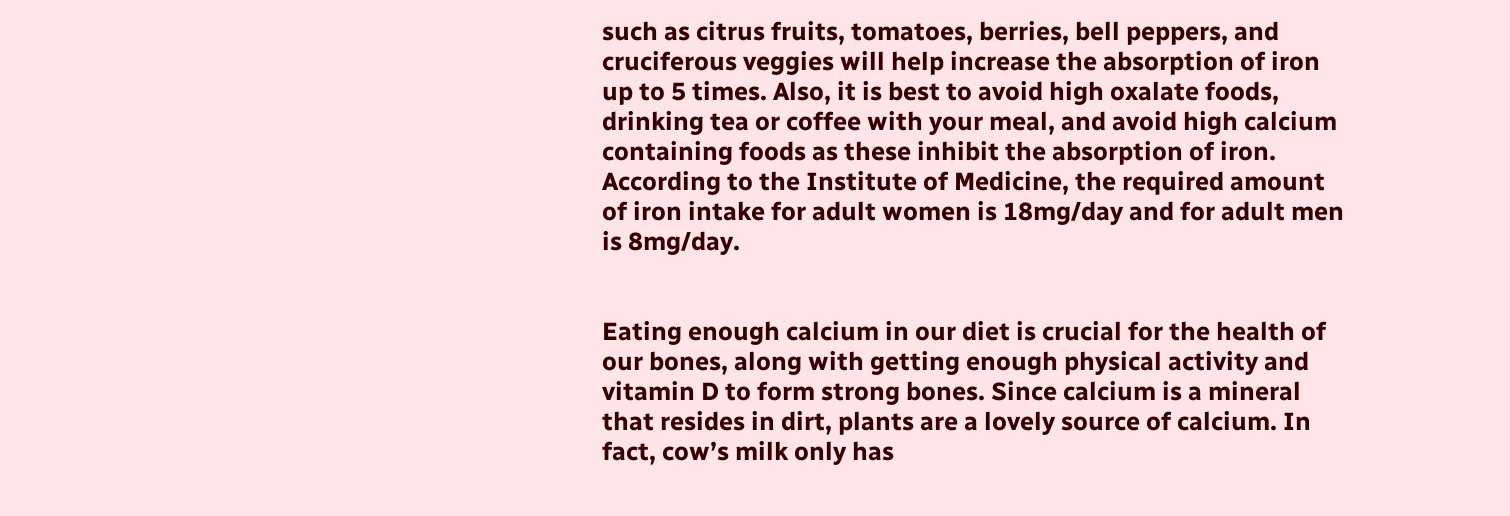such as citrus fruits, tomatoes, berries, bell peppers, and cruciferous veggies will help increase the absorption of iron up to 5 times. Also, it is best to avoid high oxalate foods, drinking tea or coffee with your meal, and avoid high calcium containing foods as these inhibit the absorption of iron. According to the Institute of Medicine, the required amount of iron intake for adult women is 18mg/day and for adult men is 8mg/day.


Eating enough calcium in our diet is crucial for the health of our bones, along with getting enough physical activity and vitamin D to form strong bones. Since calcium is a mineral that resides in dirt, plants are a lovely source of calcium. In fact, cow’s milk only has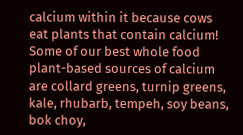calcium within it because cows eat plants that contain calcium! Some of our best whole food plant-based sources of calcium are collard greens, turnip greens, kale, rhubarb, tempeh, soy beans, bok choy,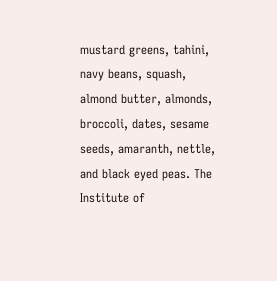mustard greens, tahini, navy beans, squash, almond butter, almonds, broccoli, dates, sesame seeds, amaranth, nettle, and black eyed peas. The Institute of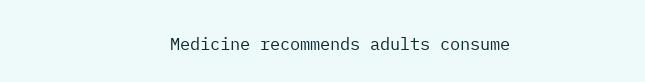Medicine recommends adults consume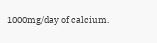1000mg/day of calcium.